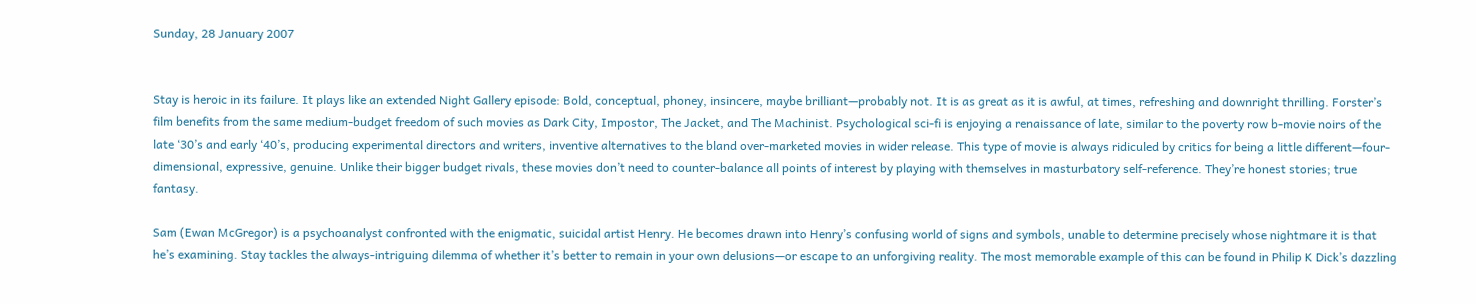Sunday, 28 January 2007


Stay is heroic in its failure. It plays like an extended Night Gallery episode: Bold, conceptual, phoney, insincere, maybe brilliant—probably not. It is as great as it is awful, at times, refreshing and downright thrilling. Forster’s film benefits from the same medium-budget freedom of such movies as Dark City, Impostor, The Jacket, and The Machinist. Psychological sci-fi is enjoying a renaissance of late, similar to the poverty row b-movie noirs of the late ‘30’s and early ‘40’s, producing experimental directors and writers, inventive alternatives to the bland over-marketed movies in wider release. This type of movie is always ridiculed by critics for being a little different—four-dimensional, expressive, genuine. Unlike their bigger budget rivals, these movies don’t need to counter-balance all points of interest by playing with themselves in masturbatory self-reference. They’re honest stories; true fantasy.

Sam (Ewan McGregor) is a psychoanalyst confronted with the enigmatic, suicidal artist Henry. He becomes drawn into Henry’s confusing world of signs and symbols, unable to determine precisely whose nightmare it is that he’s examining. Stay tackles the always-intriguing dilemma of whether it’s better to remain in your own delusions—or escape to an unforgiving reality. The most memorable example of this can be found in Philip K Dick’s dazzling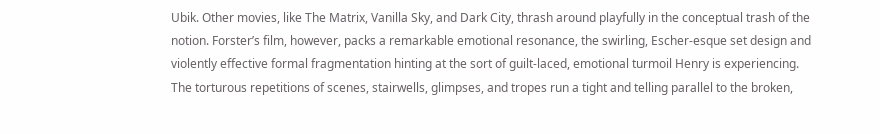Ubik. Other movies, like The Matrix, Vanilla Sky, and Dark City, thrash around playfully in the conceptual trash of the notion. Forster’s film, however, packs a remarkable emotional resonance, the swirling, Escher-esque set design and violently effective formal fragmentation hinting at the sort of guilt-laced, emotional turmoil Henry is experiencing. The torturous repetitions of scenes, stairwells, glimpses, and tropes run a tight and telling parallel to the broken,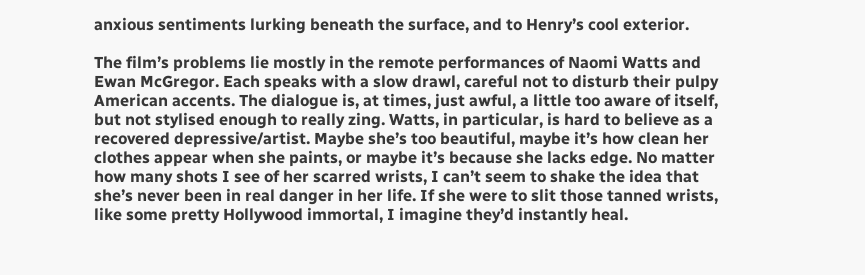anxious sentiments lurking beneath the surface, and to Henry’s cool exterior.

The film’s problems lie mostly in the remote performances of Naomi Watts and Ewan McGregor. Each speaks with a slow drawl, careful not to disturb their pulpy American accents. The dialogue is, at times, just awful, a little too aware of itself, but not stylised enough to really zing. Watts, in particular, is hard to believe as a recovered depressive/artist. Maybe she’s too beautiful, maybe it’s how clean her clothes appear when she paints, or maybe it’s because she lacks edge. No matter how many shots I see of her scarred wrists, I can’t seem to shake the idea that she’s never been in real danger in her life. If she were to slit those tanned wrists, like some pretty Hollywood immortal, I imagine they’d instantly heal.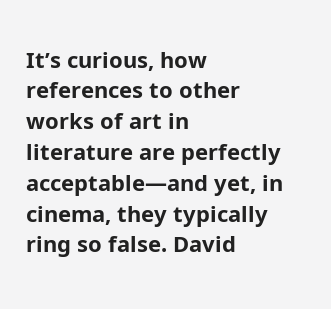It’s curious, how references to other works of art in literature are perfectly acceptable—and yet, in cinema, they typically ring so false. David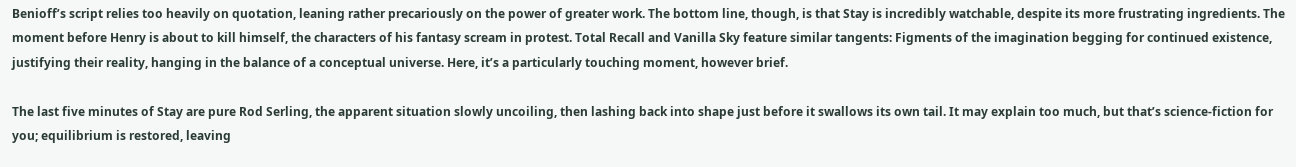Benioff’s script relies too heavily on quotation, leaning rather precariously on the power of greater work. The bottom line, though, is that Stay is incredibly watchable, despite its more frustrating ingredients. The moment before Henry is about to kill himself, the characters of his fantasy scream in protest. Total Recall and Vanilla Sky feature similar tangents: Figments of the imagination begging for continued existence, justifying their reality, hanging in the balance of a conceptual universe. Here, it’s a particularly touching moment, however brief.

The last five minutes of Stay are pure Rod Serling, the apparent situation slowly uncoiling, then lashing back into shape just before it swallows its own tail. It may explain too much, but that’s science-fiction for you; equilibrium is restored, leaving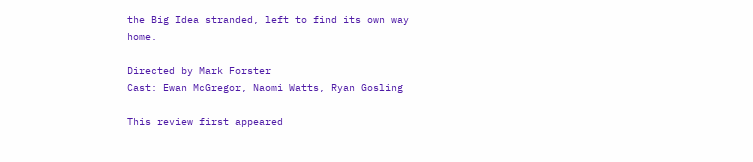the Big Idea stranded, left to find its own way home.

Directed by Mark Forster
Cast: Ewan McGregor, Naomi Watts, Ryan Gosling

This review first appeared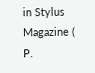in Stylus Magazine (
P.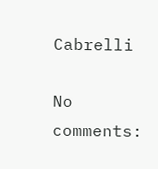Cabrelli

No comments: